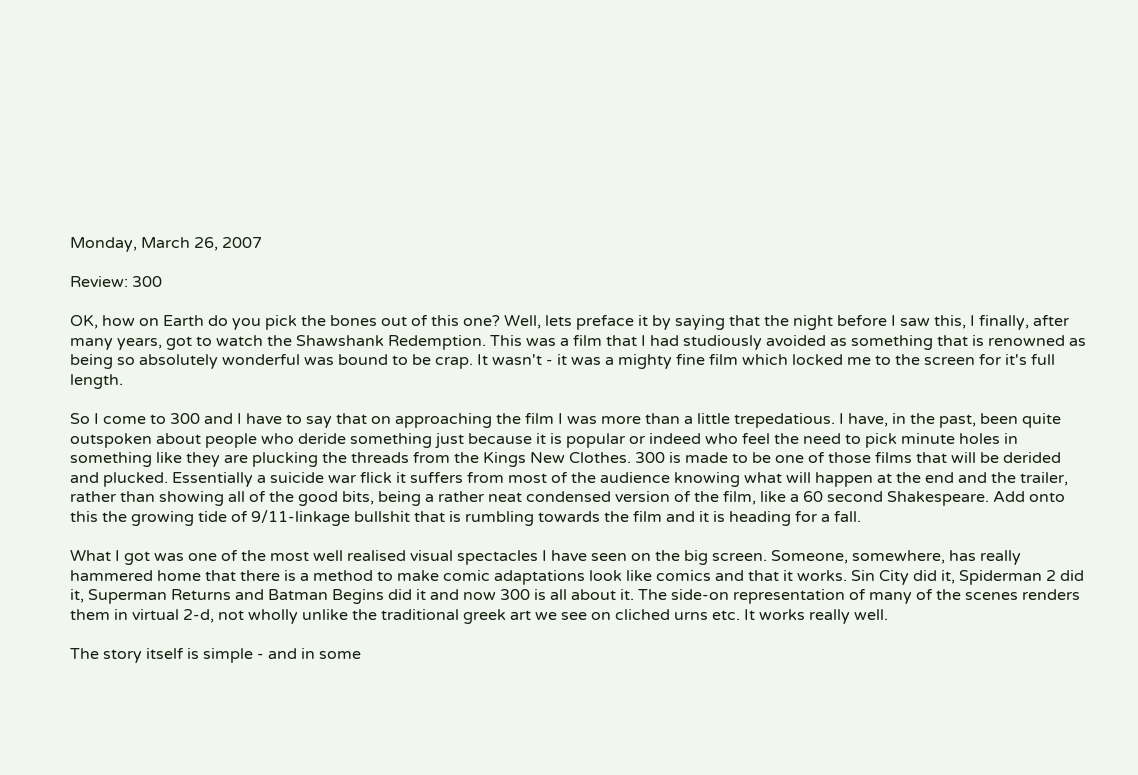Monday, March 26, 2007

Review: 300

OK, how on Earth do you pick the bones out of this one? Well, lets preface it by saying that the night before I saw this, I finally, after many years, got to watch the Shawshank Redemption. This was a film that I had studiously avoided as something that is renowned as being so absolutely wonderful was bound to be crap. It wasn't - it was a mighty fine film which locked me to the screen for it's full length.

So I come to 300 and I have to say that on approaching the film I was more than a little trepedatious. I have, in the past, been quite outspoken about people who deride something just because it is popular or indeed who feel the need to pick minute holes in something like they are plucking the threads from the Kings New Clothes. 300 is made to be one of those films that will be derided and plucked. Essentially a suicide war flick it suffers from most of the audience knowing what will happen at the end and the trailer, rather than showing all of the good bits, being a rather neat condensed version of the film, like a 60 second Shakespeare. Add onto this the growing tide of 9/11-linkage bullshit that is rumbling towards the film and it is heading for a fall.

What I got was one of the most well realised visual spectacles I have seen on the big screen. Someone, somewhere, has really hammered home that there is a method to make comic adaptations look like comics and that it works. Sin City did it, Spiderman 2 did it, Superman Returns and Batman Begins did it and now 300 is all about it. The side-on representation of many of the scenes renders them in virtual 2-d, not wholly unlike the traditional greek art we see on cliched urns etc. It works really well.

The story itself is simple - and in some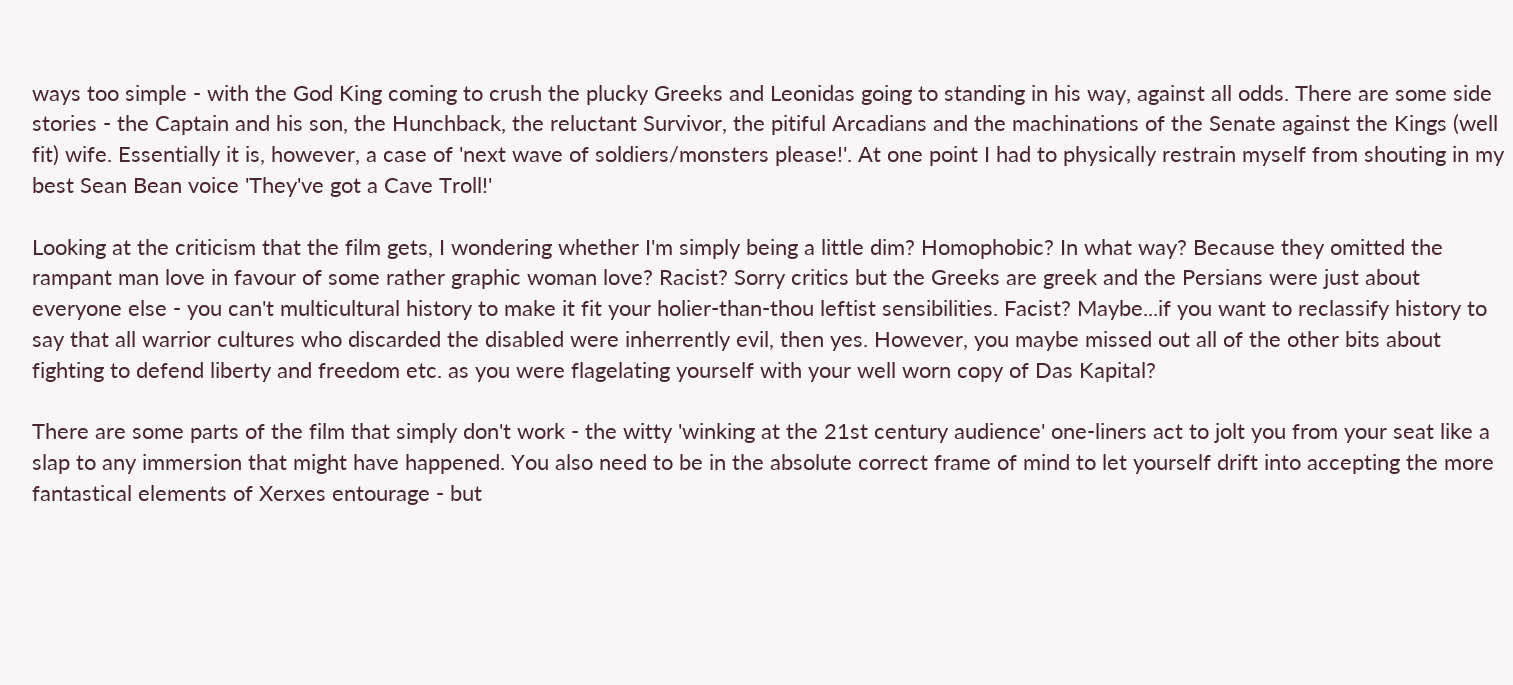ways too simple - with the God King coming to crush the plucky Greeks and Leonidas going to standing in his way, against all odds. There are some side stories - the Captain and his son, the Hunchback, the reluctant Survivor, the pitiful Arcadians and the machinations of the Senate against the Kings (well fit) wife. Essentially it is, however, a case of 'next wave of soldiers/monsters please!'. At one point I had to physically restrain myself from shouting in my best Sean Bean voice 'They've got a Cave Troll!'

Looking at the criticism that the film gets, I wondering whether I'm simply being a little dim? Homophobic? In what way? Because they omitted the rampant man love in favour of some rather graphic woman love? Racist? Sorry critics but the Greeks are greek and the Persians were just about everyone else - you can't multicultural history to make it fit your holier-than-thou leftist sensibilities. Facist? Maybe...if you want to reclassify history to say that all warrior cultures who discarded the disabled were inherrently evil, then yes. However, you maybe missed out all of the other bits about fighting to defend liberty and freedom etc. as you were flagelating yourself with your well worn copy of Das Kapital?

There are some parts of the film that simply don't work - the witty 'winking at the 21st century audience' one-liners act to jolt you from your seat like a slap to any immersion that might have happened. You also need to be in the absolute correct frame of mind to let yourself drift into accepting the more fantastical elements of Xerxes entourage - but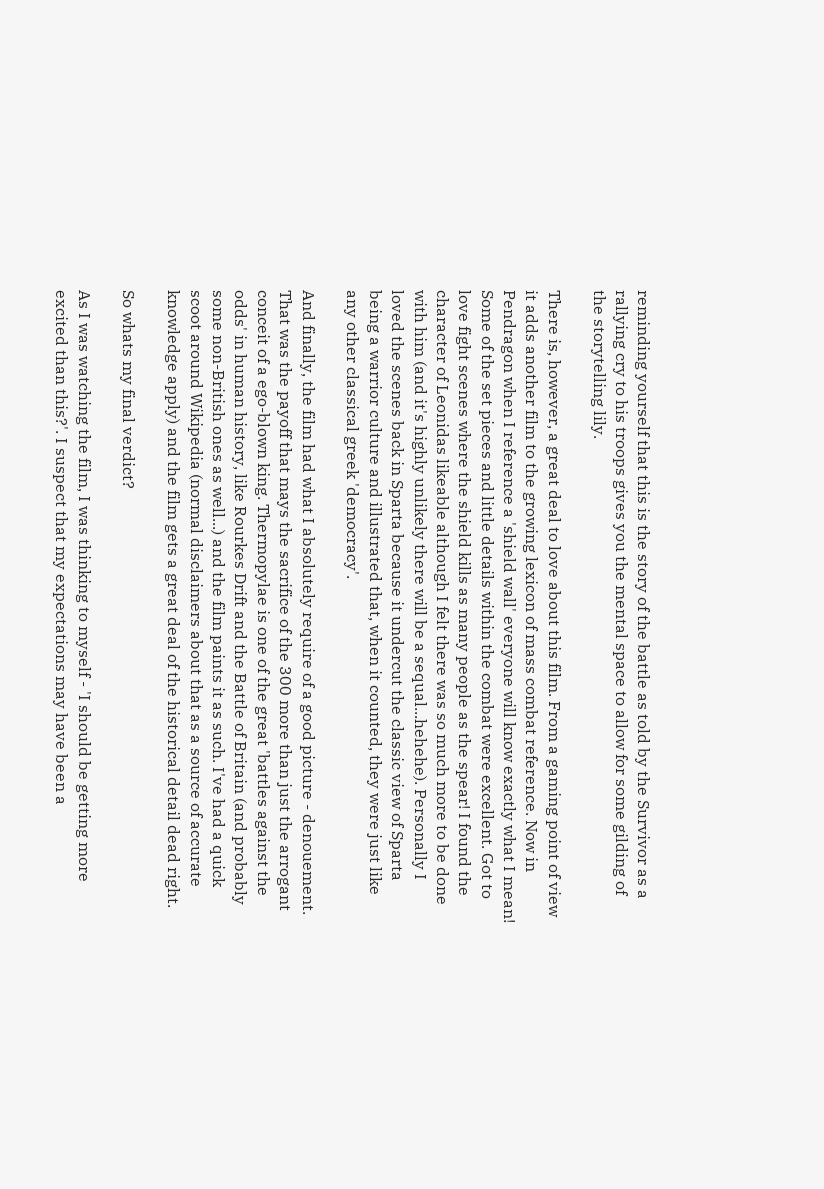reminding yourself that this is the story of the battle as told by the Survivor as a rallying cry to his troops gives you the mental space to allow for some gilding of the storytelling lily.

There is, however, a great deal to love about this film. From a gaming point of view it adds another film to the growing lexicon of mass combat reference. Now in Pendragon when I reference a 'shield wall' everyone will know exactly what I mean! Some of the set pieces and little details within the combat were excellent. Got to love fight scenes where the shield kills as many people as the spear! I found the character of Leonidas likeable although I felt there was so much more to be done with him (and it's highly unlikely there will be a sequal...hehehe). Personally I loved the scenes back in Sparta because it undercut the classic view of Sparta being a warrior culture and illustrated that, when it counted, they were just like any other classical greek 'democracy'.

And finally, the film had what I absolutely require of a good picture - denouement. That was the payoff that mays the sacrifice of the 300 more than just the arrogant conceit of a ego-blown king. Thermopylae is one of the great 'battles against the odds' in human history, like Rourkes Drift and the Battle of Britain (and probably some non-British ones as well...) and the film paints it as such. I've had a quick scoot around Wikipedia (normal disclaimers about that as a source of accurate knowledge apply) and the film gets a great deal of the historical detail dead right.

So whats my final verdict?

As I was watching the film, I was thinking to myself - 'I should be getting more excited than this?'. I suspect that my expectations may have been a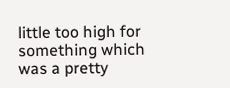little too high for something which was a pretty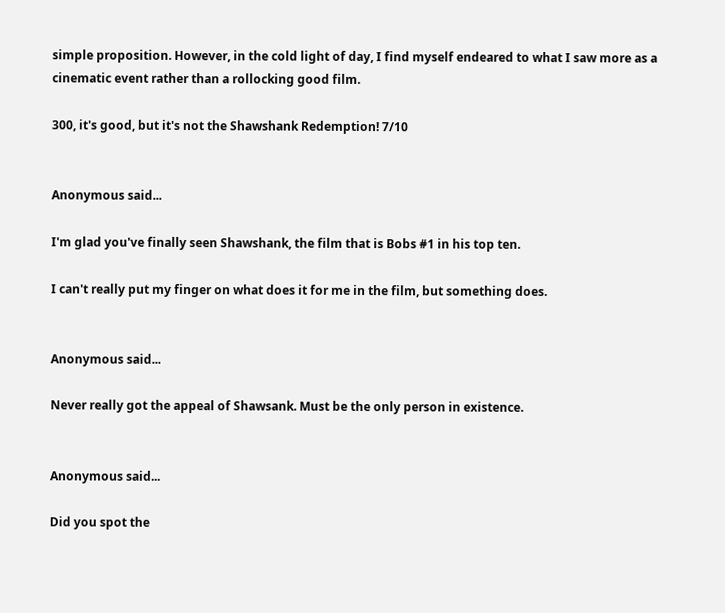simple proposition. However, in the cold light of day, I find myself endeared to what I saw more as a cinematic event rather than a rollocking good film.

300, it's good, but it's not the Shawshank Redemption! 7/10


Anonymous said...

I'm glad you've finally seen Shawshank, the film that is Bobs #1 in his top ten.

I can't really put my finger on what does it for me in the film, but something does.


Anonymous said...

Never really got the appeal of Shawsank. Must be the only person in existence.


Anonymous said...

Did you spot the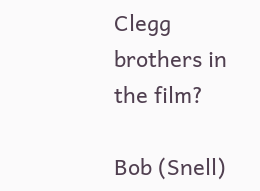Clegg brothers in the film?

Bob (Snell)